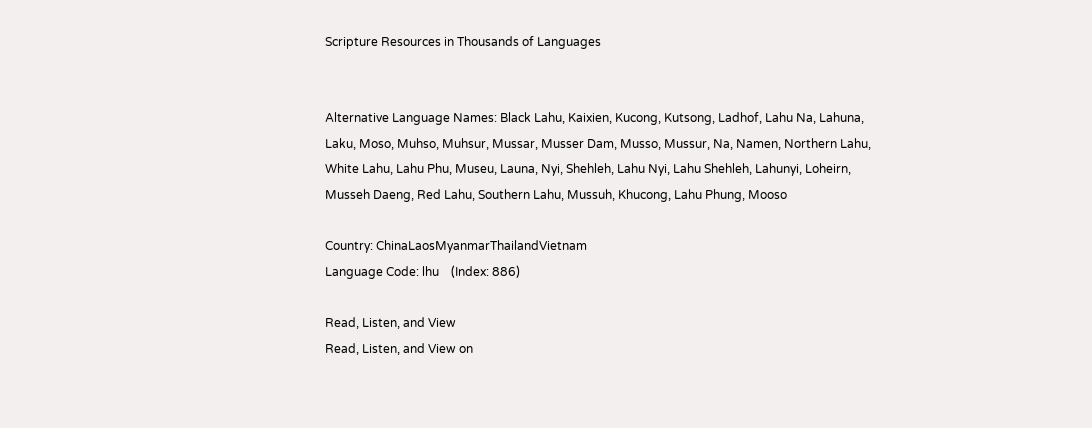Scripture Resources in Thousands of Languages


Alternative Language Names: Black Lahu, Kaixien, Kucong, Kutsong, Ladhof, Lahu Na, Lahuna, Laku, Moso, Muhso, Muhsur, Mussar, Musser Dam, Musso, Mussur, Na, Namen, Northern Lahu, White Lahu, Lahu Phu, Museu, Launa, Nyi, Shehleh, Lahu Nyi, Lahu Shehleh, Lahunyi, Loheirn, Musseh Daeng, Red Lahu, Southern Lahu, Mussuh, Khucong, Lahu Phung, Mooso

Country: ChinaLaosMyanmarThailandVietnam
Language Code: lhu    (Index: 886)

Read, Listen, and View
Read, Listen, and View on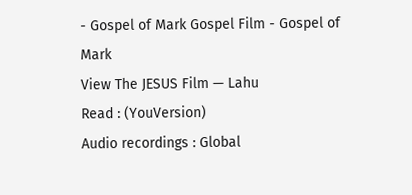- Gospel of Mark Gospel Film - Gospel of Mark
View The JESUS Film — Lahu
Read : (YouVersion)
Audio recordings : Global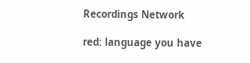Recordings Network

red: language you have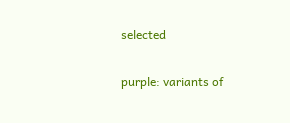selected

purple: variants of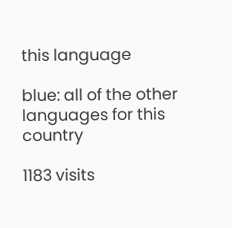this language

blue: all of the other languages for this country

1183 visits